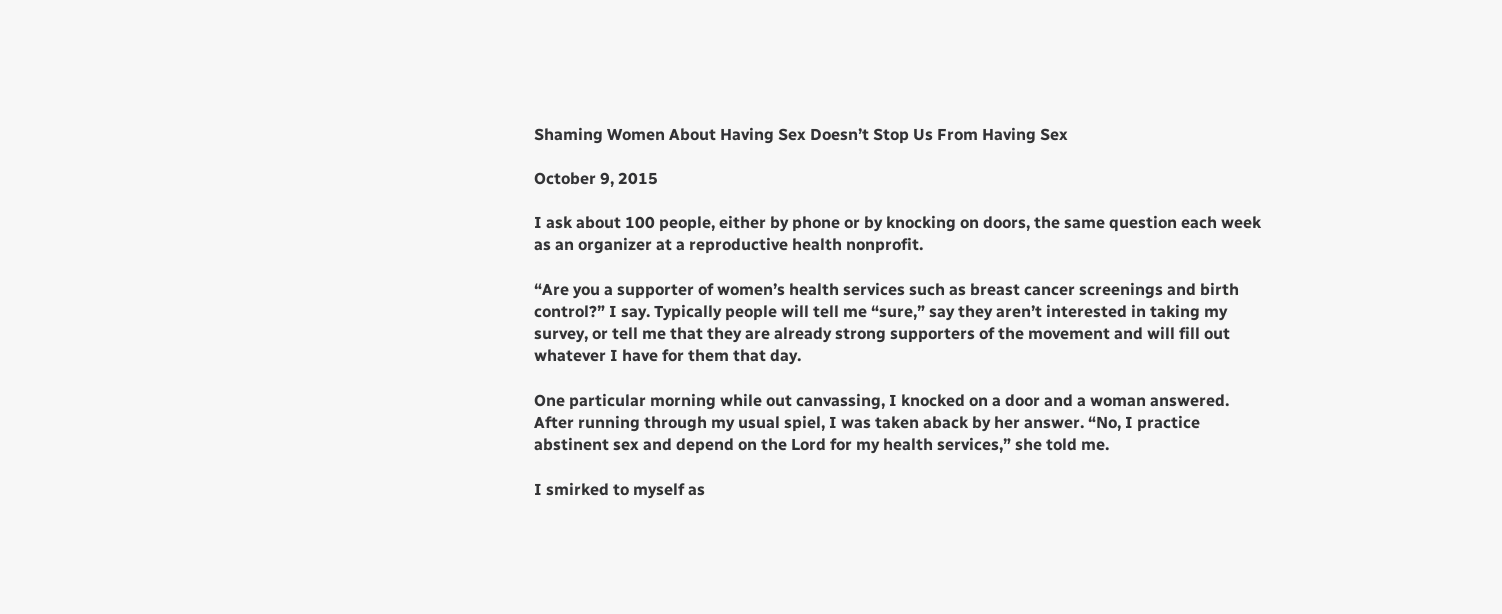Shaming Women About Having Sex Doesn’t Stop Us From Having Sex

October 9, 2015

I ask about 100 people, either by phone or by knocking on doors, the same question each week as an organizer at a reproductive health nonprofit.

“Are you a supporter of women’s health services such as breast cancer screenings and birth control?” I say. Typically people will tell me “sure,” say they aren’t interested in taking my survey, or tell me that they are already strong supporters of the movement and will fill out whatever I have for them that day.

One particular morning while out canvassing, I knocked on a door and a woman answered. After running through my usual spiel, I was taken aback by her answer. “No, I practice abstinent sex and depend on the Lord for my health services,” she told me.

I smirked to myself as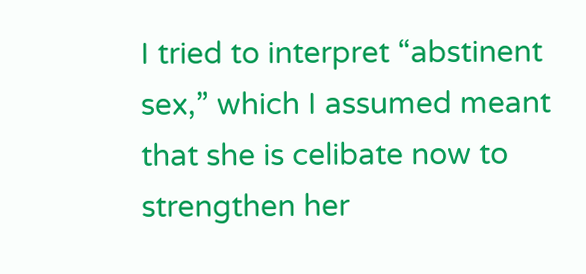I tried to interpret “abstinent sex,” which I assumed meant that she is celibate now to strengthen her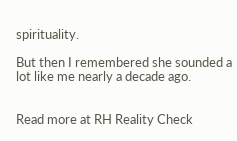spirituality.

But then I remembered she sounded a lot like me nearly a decade ago.


Read more at RH Reality Check